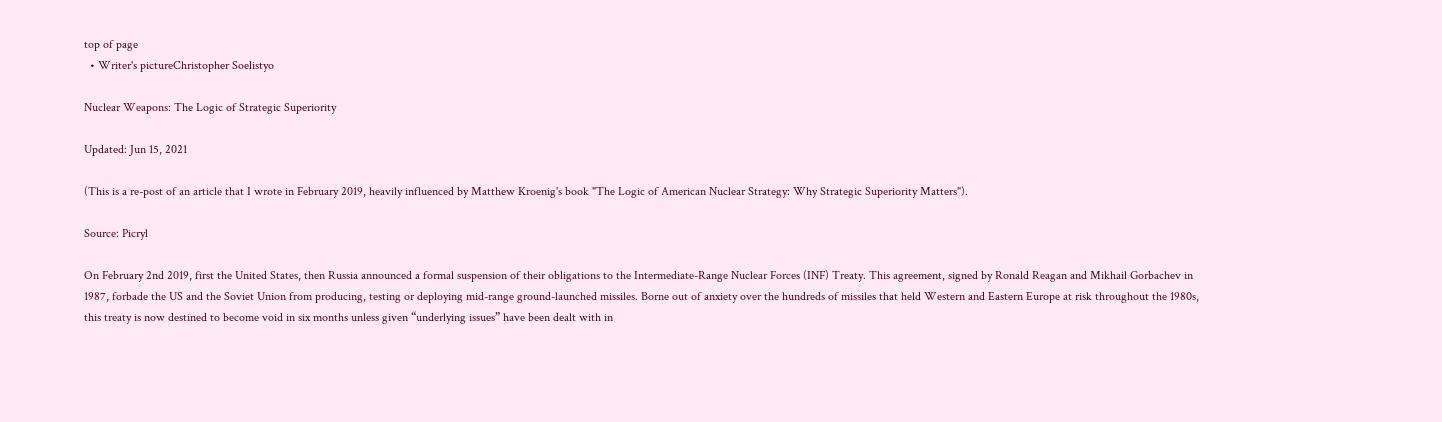top of page
  • Writer's pictureChristopher Soelistyo

Nuclear Weapons: The Logic of Strategic Superiority

Updated: Jun 15, 2021

(This is a re-post of an article that I wrote in February 2019, heavily influenced by Matthew Kroenig's book "The Logic of American Nuclear Strategy: Why Strategic Superiority Matters").

Source: Picryl

On February 2nd 2019, first the United States, then Russia announced a formal suspension of their obligations to the Intermediate-Range Nuclear Forces (INF) Treaty. This agreement, signed by Ronald Reagan and Mikhail Gorbachev in 1987, forbade the US and the Soviet Union from producing, testing or deploying mid-range ground-launched missiles. Borne out of anxiety over the hundreds of missiles that held Western and Eastern Europe at risk throughout the 1980s, this treaty is now destined to become void in six months unless given “underlying issues” have been dealt with in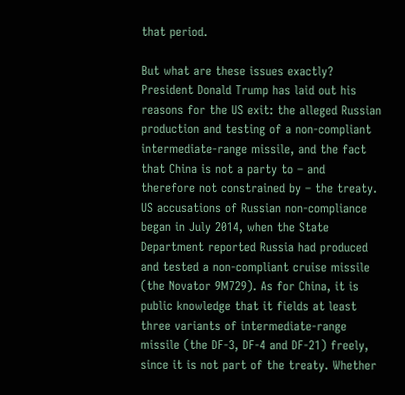that period.

But what are these issues exactly? President Donald Trump has laid out his reasons for the US exit: the alleged Russian production and testing of a non-compliant intermediate-range missile, and the fact that China is not a party to – and therefore not constrained by – the treaty. US accusations of Russian non-compliance began in July 2014, when the State Department reported Russia had produced and tested a non-compliant cruise missile (the Novator 9M729). As for China, it is public knowledge that it fields at least three variants of intermediate-range missile (the DF-3, DF-4 and DF-21) freely, since it is not part of the treaty. Whether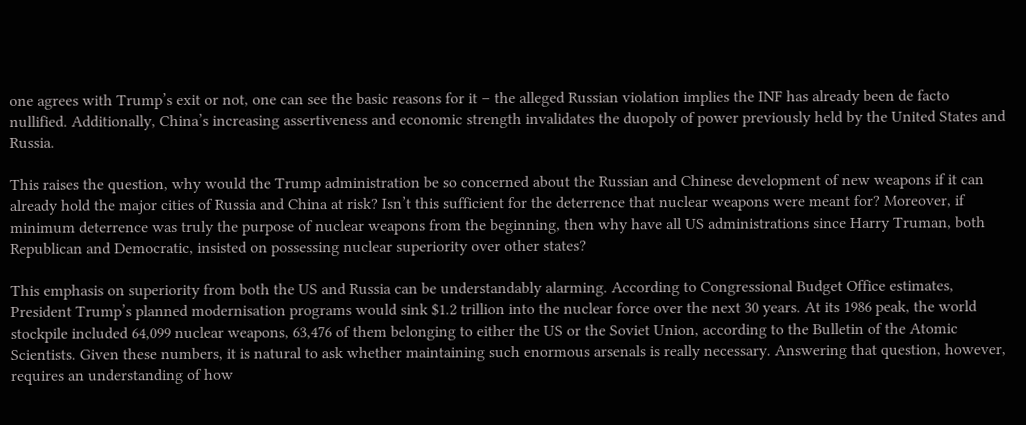one agrees with Trump’s exit or not, one can see the basic reasons for it – the alleged Russian violation implies the INF has already been de facto nullified. Additionally, China’s increasing assertiveness and economic strength invalidates the duopoly of power previously held by the United States and Russia.

This raises the question, why would the Trump administration be so concerned about the Russian and Chinese development of new weapons if it can already hold the major cities of Russia and China at risk? Isn’t this sufficient for the deterrence that nuclear weapons were meant for? Moreover, if minimum deterrence was truly the purpose of nuclear weapons from the beginning, then why have all US administrations since Harry Truman, both Republican and Democratic, insisted on possessing nuclear superiority over other states?

This emphasis on superiority from both the US and Russia can be understandably alarming. According to Congressional Budget Office estimates, President Trump’s planned modernisation programs would sink $1.2 trillion into the nuclear force over the next 30 years. At its 1986 peak, the world stockpile included 64,099 nuclear weapons, 63,476 of them belonging to either the US or the Soviet Union, according to the Bulletin of the Atomic Scientists. Given these numbers, it is natural to ask whether maintaining such enormous arsenals is really necessary. Answering that question, however, requires an understanding of how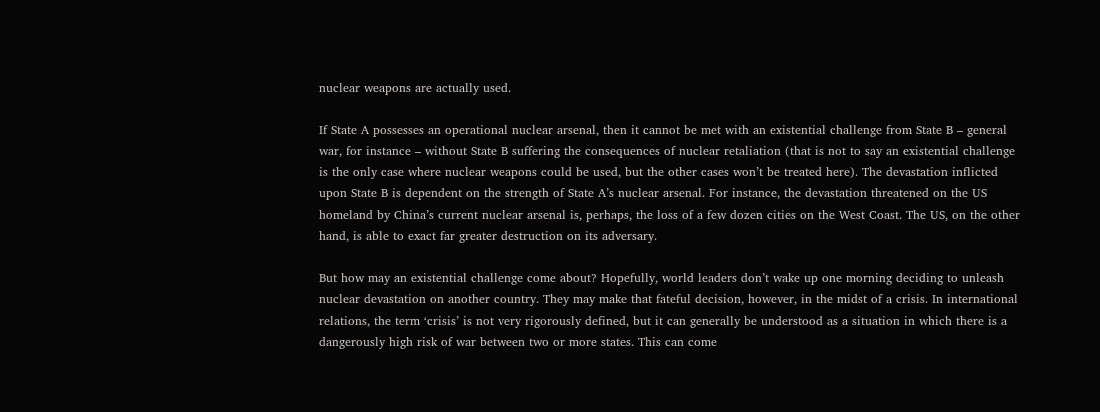nuclear weapons are actually used.

If State A possesses an operational nuclear arsenal, then it cannot be met with an existential challenge from State B – general war, for instance – without State B suffering the consequences of nuclear retaliation (that is not to say an existential challenge is the only case where nuclear weapons could be used, but the other cases won’t be treated here). The devastation inflicted upon State B is dependent on the strength of State A’s nuclear arsenal. For instance, the devastation threatened on the US homeland by China’s current nuclear arsenal is, perhaps, the loss of a few dozen cities on the West Coast. The US, on the other hand, is able to exact far greater destruction on its adversary.

But how may an existential challenge come about? Hopefully, world leaders don’t wake up one morning deciding to unleash nuclear devastation on another country. They may make that fateful decision, however, in the midst of a crisis. In international relations, the term ‘crisis’ is not very rigorously defined, but it can generally be understood as a situation in which there is a dangerously high risk of war between two or more states. This can come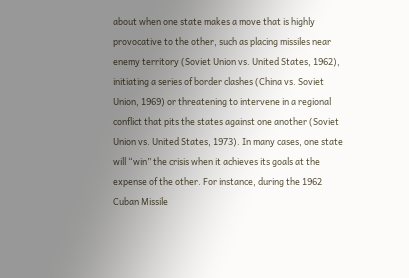about when one state makes a move that is highly provocative to the other, such as placing missiles near enemy territory (Soviet Union vs. United States, 1962), initiating a series of border clashes (China vs. Soviet Union, 1969) or threatening to intervene in a regional conflict that pits the states against one another (Soviet Union vs. United States, 1973). In many cases, one state will “win” the crisis when it achieves its goals at the expense of the other. For instance, during the 1962 Cuban Missile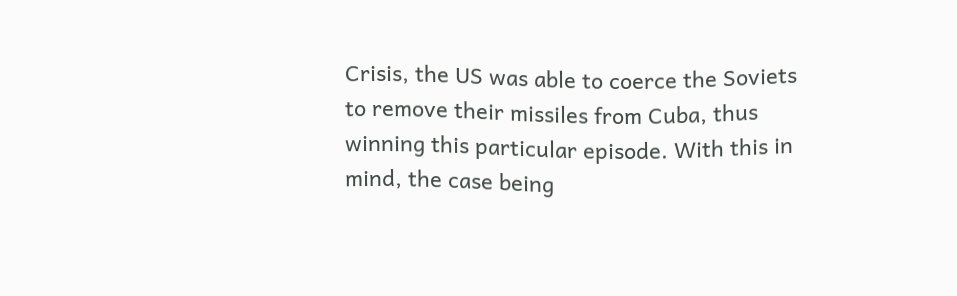Crisis, the US was able to coerce the Soviets to remove their missiles from Cuba, thus winning this particular episode. With this in mind, the case being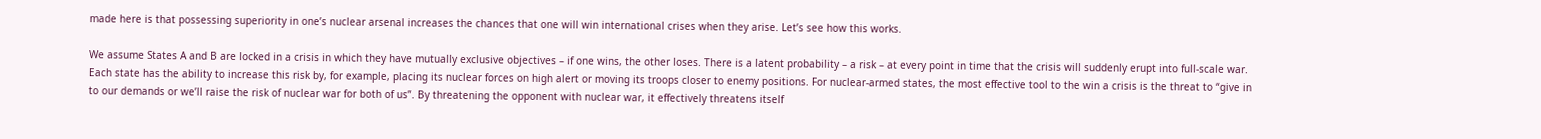made here is that possessing superiority in one’s nuclear arsenal increases the chances that one will win international crises when they arise. Let’s see how this works.

We assume States A and B are locked in a crisis in which they have mutually exclusive objectives – if one wins, the other loses. There is a latent probability – a risk – at every point in time that the crisis will suddenly erupt into full-scale war. Each state has the ability to increase this risk by, for example, placing its nuclear forces on high alert or moving its troops closer to enemy positions. For nuclear-armed states, the most effective tool to the win a crisis is the threat to “give in to our demands or we’ll raise the risk of nuclear war for both of us”. By threatening the opponent with nuclear war, it effectively threatens itself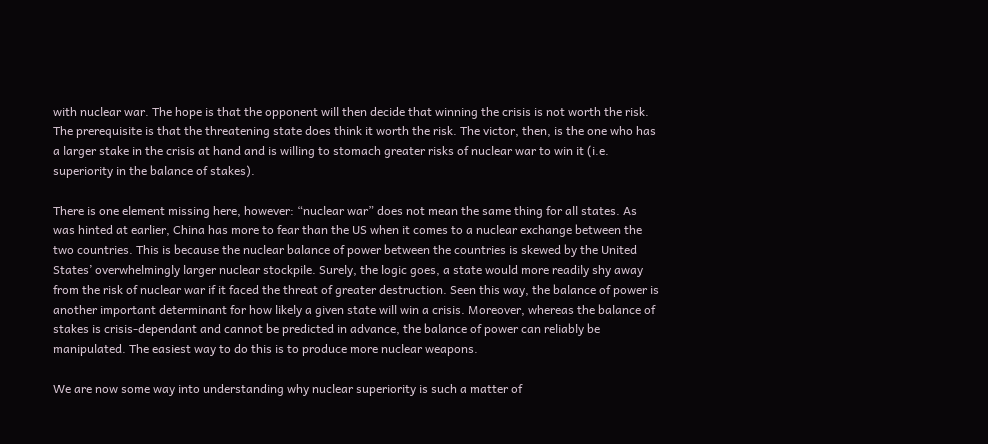with nuclear war. The hope is that the opponent will then decide that winning the crisis is not worth the risk. The prerequisite is that the threatening state does think it worth the risk. The victor, then, is the one who has a larger stake in the crisis at hand and is willing to stomach greater risks of nuclear war to win it (i.e. superiority in the balance of stakes).

There is one element missing here, however: “nuclear war” does not mean the same thing for all states. As was hinted at earlier, China has more to fear than the US when it comes to a nuclear exchange between the two countries. This is because the nuclear balance of power between the countries is skewed by the United States’ overwhelmingly larger nuclear stockpile. Surely, the logic goes, a state would more readily shy away from the risk of nuclear war if it faced the threat of greater destruction. Seen this way, the balance of power is another important determinant for how likely a given state will win a crisis. Moreover, whereas the balance of stakes is crisis-dependant and cannot be predicted in advance, the balance of power can reliably be manipulated. The easiest way to do this is to produce more nuclear weapons.

We are now some way into understanding why nuclear superiority is such a matter of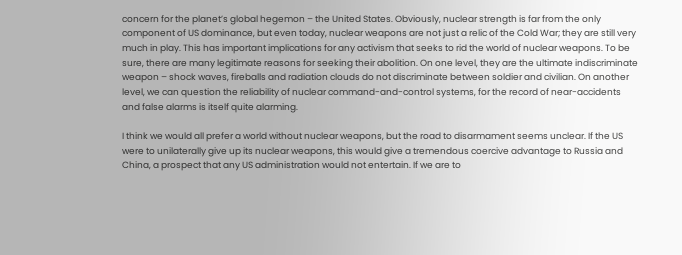concern for the planet’s global hegemon – the United States. Obviously, nuclear strength is far from the only component of US dominance, but even today, nuclear weapons are not just a relic of the Cold War; they are still very much in play. This has important implications for any activism that seeks to rid the world of nuclear weapons. To be sure, there are many legitimate reasons for seeking their abolition. On one level, they are the ultimate indiscriminate weapon – shock waves, fireballs and radiation clouds do not discriminate between soldier and civilian. On another level, we can question the reliability of nuclear command-and-control systems, for the record of near-accidents and false alarms is itself quite alarming.

I think we would all prefer a world without nuclear weapons, but the road to disarmament seems unclear. If the US were to unilaterally give up its nuclear weapons, this would give a tremendous coercive advantage to Russia and China, a prospect that any US administration would not entertain. If we are to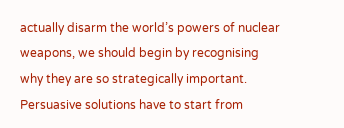actually disarm the world’s powers of nuclear weapons, we should begin by recognising why they are so strategically important. Persuasive solutions have to start from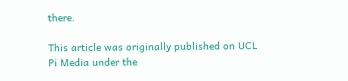there.

This article was originally published on UCL Pi Media under the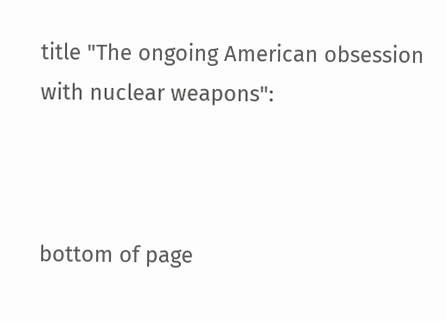title "The ongoing American obsession with nuclear weapons":



bottom of page